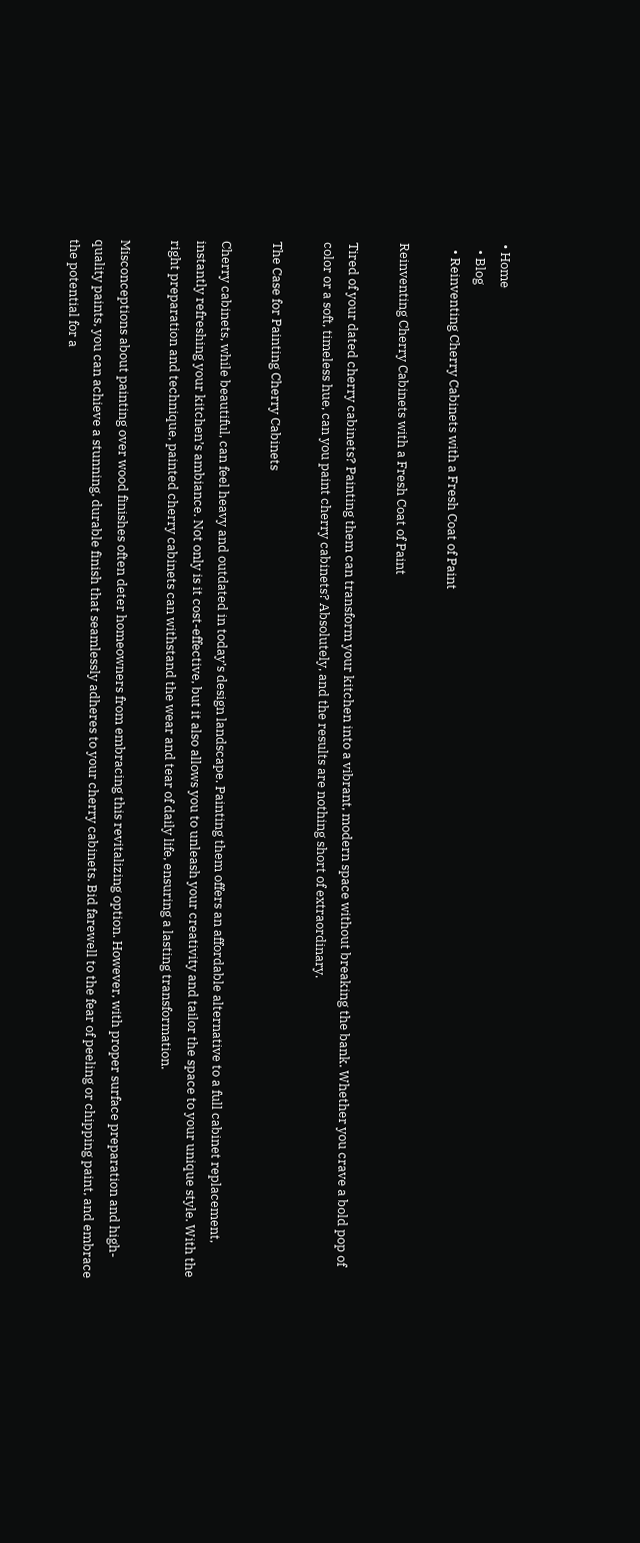• Home
  • Blog
  • Reinventing Cherry Cabinets with a Fresh Coat of Paint

Reinventing Cherry Cabinets with a Fresh Coat of Paint

Tired of your dated cherry cabinets? Painting them can transform your kitchen into a vibrant, modern space without breaking the bank. Whether you crave a bold pop of color or a soft, timeless hue, can you paint cherry cabinets? Absolutely, and the results are nothing short of extraordinary.

The Case for Painting Cherry Cabinets

Cherry cabinets, while beautiful, can feel heavy and outdated in today’s design landscape. Painting them offers an affordable alternative to a full cabinet replacement, instantly refreshing your kitchen’s ambiance. Not only is it cost-effective, but it also allows you to unleash your creativity and tailor the space to your unique style. With the right preparation and technique, painted cherry cabinets can withstand the wear and tear of daily life, ensuring a lasting transformation.

Misconceptions about painting over wood finishes often deter homeowners from embracing this revitalizing option. However, with proper surface preparation and high-quality paints, you can achieve a stunning, durable finish that seamlessly adheres to your cherry cabinets. Bid farewell to the fear of peeling or chipping paint, and embrace the potential for a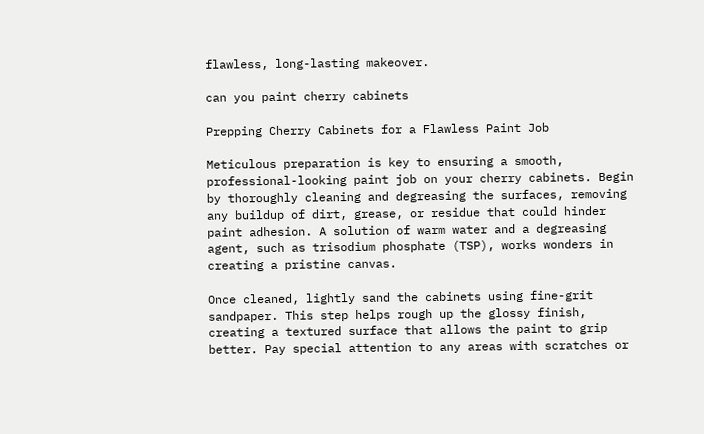flawless, long-lasting makeover.

can you paint cherry cabinets

Prepping Cherry Cabinets for a Flawless Paint Job

Meticulous preparation is key to ensuring a smooth, professional-looking paint job on your cherry cabinets. Begin by thoroughly cleaning and degreasing the surfaces, removing any buildup of dirt, grease, or residue that could hinder paint adhesion. A solution of warm water and a degreasing agent, such as trisodium phosphate (TSP), works wonders in creating a pristine canvas.

Once cleaned, lightly sand the cabinets using fine-grit sandpaper. This step helps rough up the glossy finish, creating a textured surface that allows the paint to grip better. Pay special attention to any areas with scratches or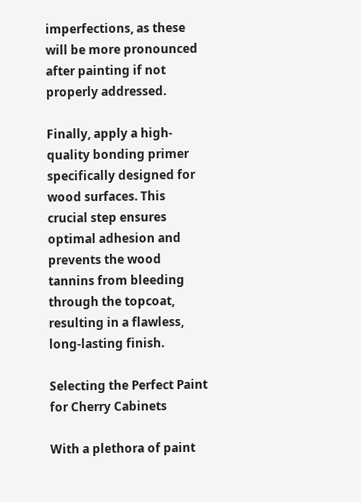imperfections, as these will be more pronounced after painting if not properly addressed.

Finally, apply a high-quality bonding primer specifically designed for wood surfaces. This crucial step ensures optimal adhesion and prevents the wood tannins from bleeding through the topcoat, resulting in a flawless, long-lasting finish.

Selecting the Perfect Paint for Cherry Cabinets

With a plethora of paint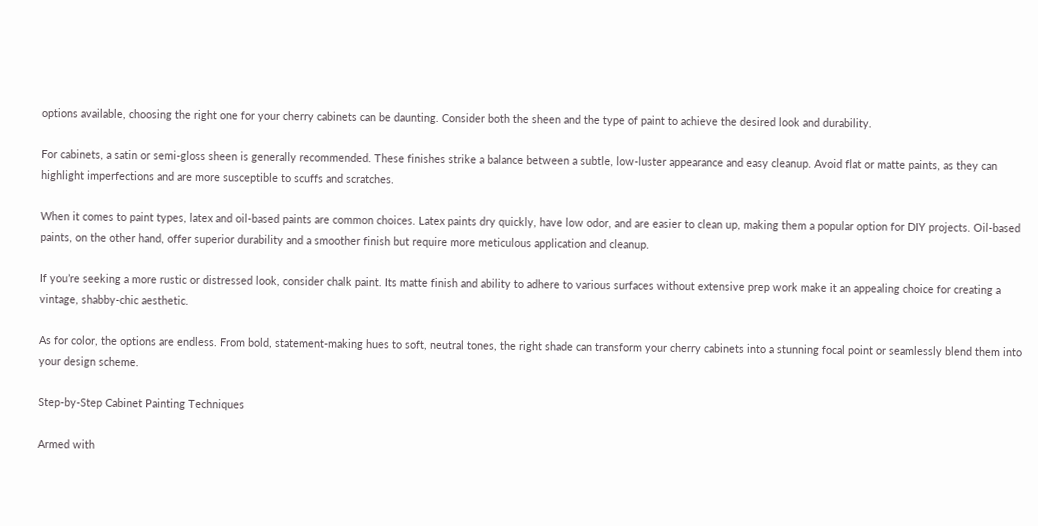options available, choosing the right one for your cherry cabinets can be daunting. Consider both the sheen and the type of paint to achieve the desired look and durability.

For cabinets, a satin or semi-gloss sheen is generally recommended. These finishes strike a balance between a subtle, low-luster appearance and easy cleanup. Avoid flat or matte paints, as they can highlight imperfections and are more susceptible to scuffs and scratches.

When it comes to paint types, latex and oil-based paints are common choices. Latex paints dry quickly, have low odor, and are easier to clean up, making them a popular option for DIY projects. Oil-based paints, on the other hand, offer superior durability and a smoother finish but require more meticulous application and cleanup.

If you’re seeking a more rustic or distressed look, consider chalk paint. Its matte finish and ability to adhere to various surfaces without extensive prep work make it an appealing choice for creating a vintage, shabby-chic aesthetic.

As for color, the options are endless. From bold, statement-making hues to soft, neutral tones, the right shade can transform your cherry cabinets into a stunning focal point or seamlessly blend them into your design scheme.

Step-by-Step Cabinet Painting Techniques

Armed with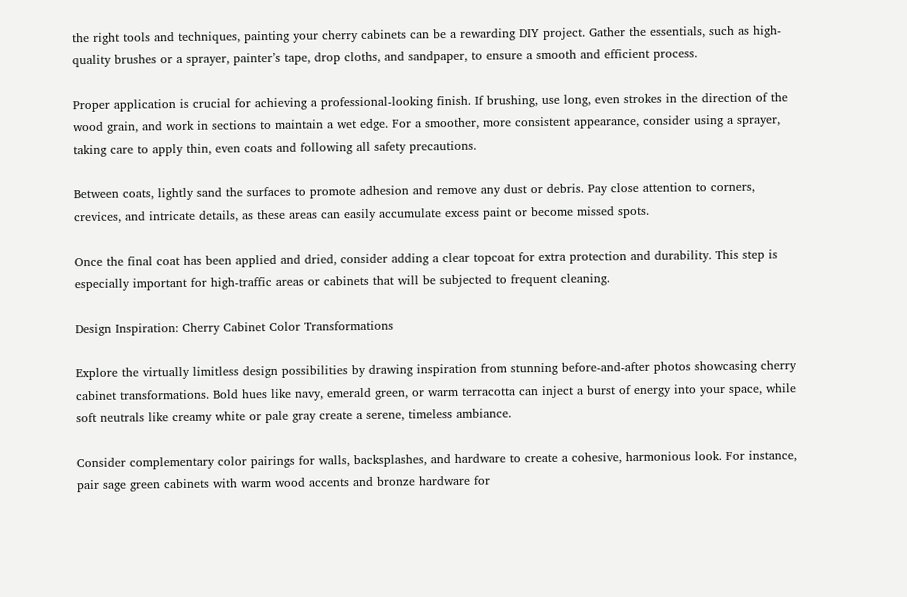the right tools and techniques, painting your cherry cabinets can be a rewarding DIY project. Gather the essentials, such as high-quality brushes or a sprayer, painter’s tape, drop cloths, and sandpaper, to ensure a smooth and efficient process.

Proper application is crucial for achieving a professional-looking finish. If brushing, use long, even strokes in the direction of the wood grain, and work in sections to maintain a wet edge. For a smoother, more consistent appearance, consider using a sprayer, taking care to apply thin, even coats and following all safety precautions.

Between coats, lightly sand the surfaces to promote adhesion and remove any dust or debris. Pay close attention to corners, crevices, and intricate details, as these areas can easily accumulate excess paint or become missed spots.

Once the final coat has been applied and dried, consider adding a clear topcoat for extra protection and durability. This step is especially important for high-traffic areas or cabinets that will be subjected to frequent cleaning.

Design Inspiration: Cherry Cabinet Color Transformations

Explore the virtually limitless design possibilities by drawing inspiration from stunning before-and-after photos showcasing cherry cabinet transformations. Bold hues like navy, emerald green, or warm terracotta can inject a burst of energy into your space, while soft neutrals like creamy white or pale gray create a serene, timeless ambiance.

Consider complementary color pairings for walls, backsplashes, and hardware to create a cohesive, harmonious look. For instance, pair sage green cabinets with warm wood accents and bronze hardware for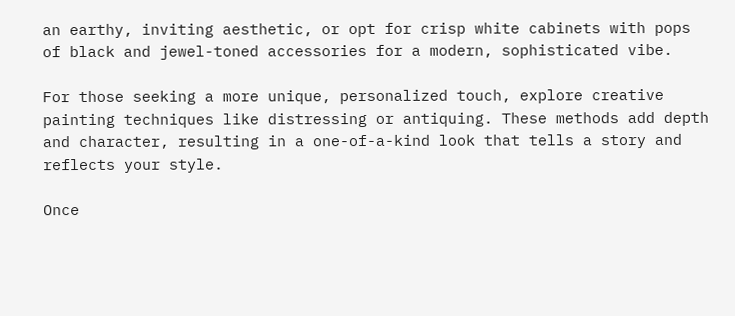an earthy, inviting aesthetic, or opt for crisp white cabinets with pops of black and jewel-toned accessories for a modern, sophisticated vibe.

For those seeking a more unique, personalized touch, explore creative painting techniques like distressing or antiquing. These methods add depth and character, resulting in a one-of-a-kind look that tells a story and reflects your style.

Once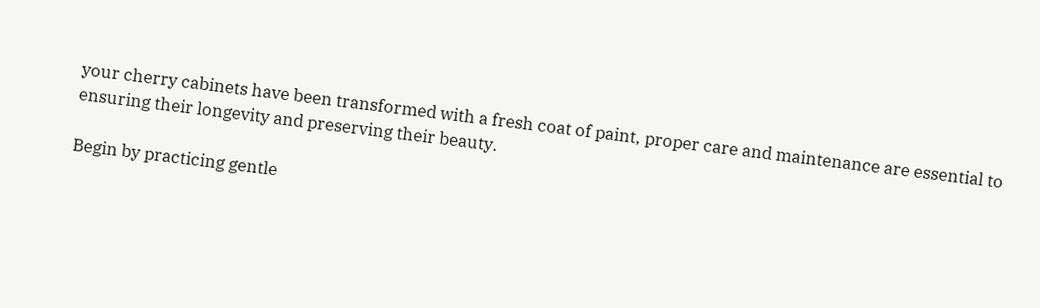your cherry cabinets have been transformed with a fresh coat of paint, proper care and maintenance are essential to ensuring their longevity and preserving their beauty.

Begin by practicing gentle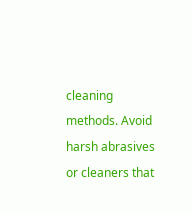cleaning methods. Avoid harsh abrasives or cleaners that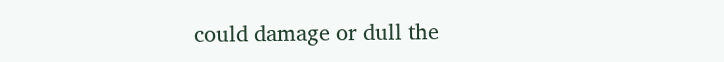could damage or dull the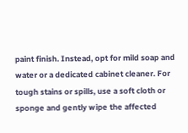paint finish. Instead, opt for mild soap and water or a dedicated cabinet cleaner. For tough stains or spills, use a soft cloth or sponge and gently wipe the affected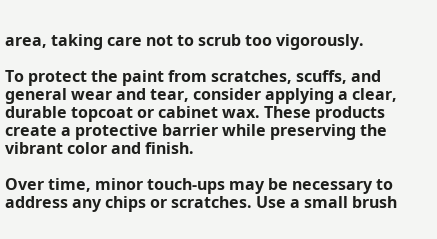area, taking care not to scrub too vigorously.

To protect the paint from scratches, scuffs, and general wear and tear, consider applying a clear, durable topcoat or cabinet wax. These products create a protective barrier while preserving the vibrant color and finish.

Over time, minor touch-ups may be necessary to address any chips or scratches. Use a small brush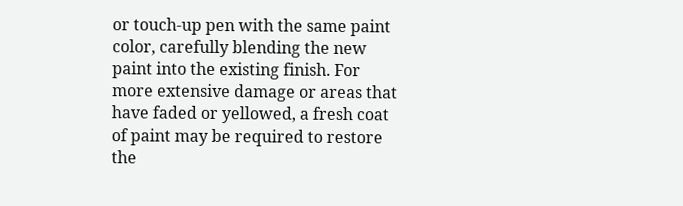or touch-up pen with the same paint color, carefully blending the new paint into the existing finish. For more extensive damage or areas that have faded or yellowed, a fresh coat of paint may be required to restore the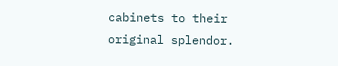cabinets to their original splendor.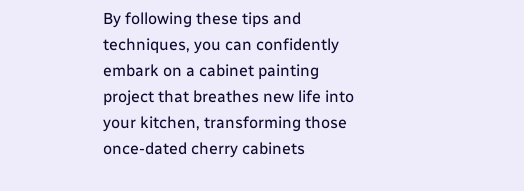By following these tips and techniques, you can confidently embark on a cabinet painting project that breathes new life into your kitchen, transforming those once-dated cherry cabinets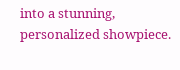into a stunning, personalized showpiece.